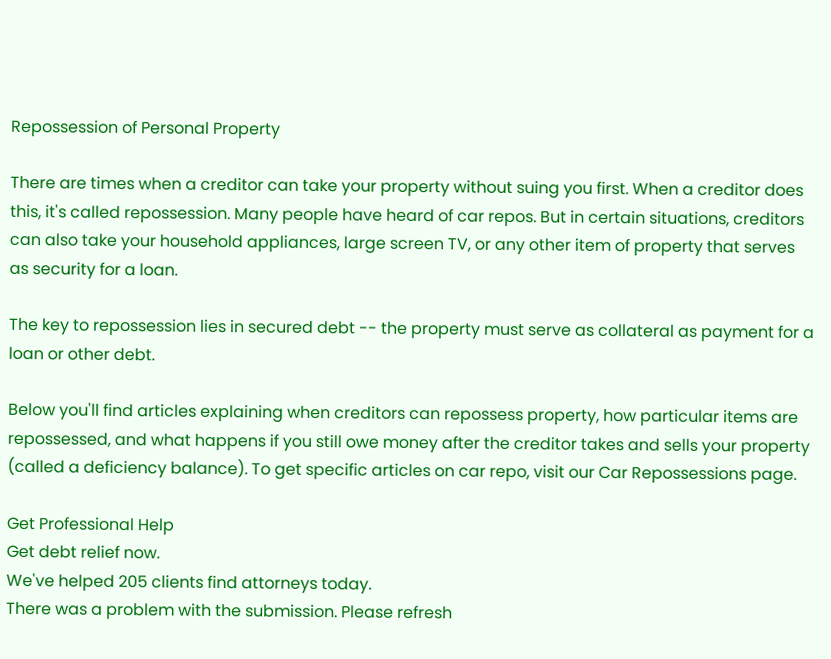Repossession of Personal Property

There are times when a creditor can take your property without suing you first. When a creditor does this, it's called repossession. Many people have heard of car repos. But in certain situations, creditors can also take your household appliances, large screen TV, or any other item of property that serves as security for a loan.

The key to repossession lies in secured debt -- the property must serve as collateral as payment for a loan or other debt.

Below you'll find articles explaining when creditors can repossess property, how particular items are repossessed, and what happens if you still owe money after the creditor takes and sells your property (called a deficiency balance). To get specific articles on car repo, visit our Car Repossessions page.

Get Professional Help
Get debt relief now.
We've helped 205 clients find attorneys today.
There was a problem with the submission. Please refresh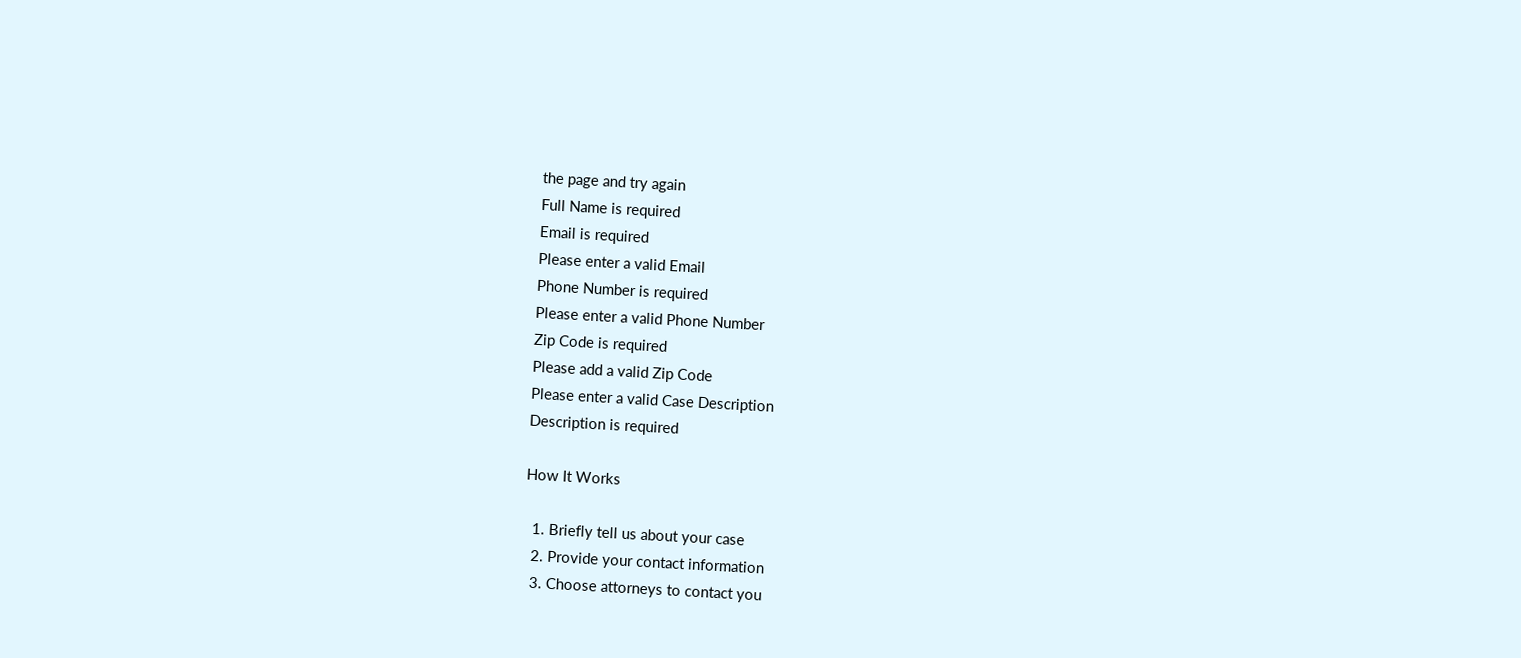the page and try again
Full Name is required
Email is required
Please enter a valid Email
Phone Number is required
Please enter a valid Phone Number
Zip Code is required
Please add a valid Zip Code
Please enter a valid Case Description
Description is required

How It Works

  1. Briefly tell us about your case
  2. Provide your contact information
  3. Choose attorneys to contact you